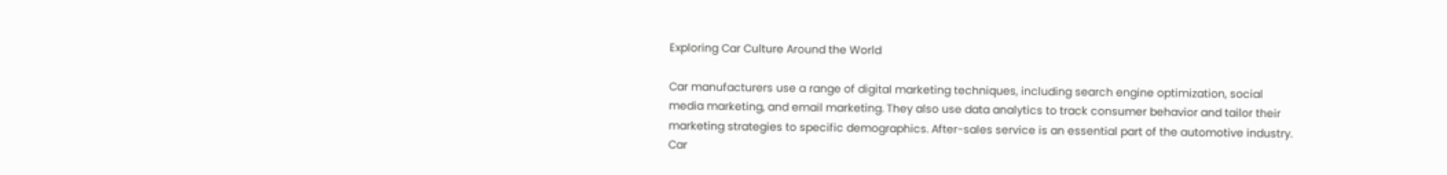Exploring Car Culture Around the World

Car manufacturers use a range of digital marketing techniques, including search engine optimization, social media marketing, and email marketing. They also use data analytics to track consumer behavior and tailor their marketing strategies to specific demographics. After-sales service is an essential part of the automotive industry. Car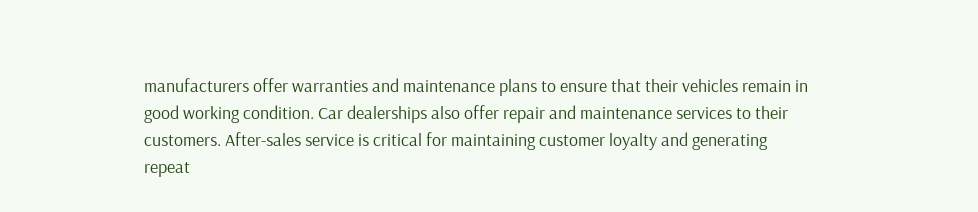manufacturers offer warranties and maintenance plans to ensure that their vehicles remain in good working condition. Car dealerships also offer repair and maintenance services to their customers. After-sales service is critical for maintaining customer loyalty and generating repeat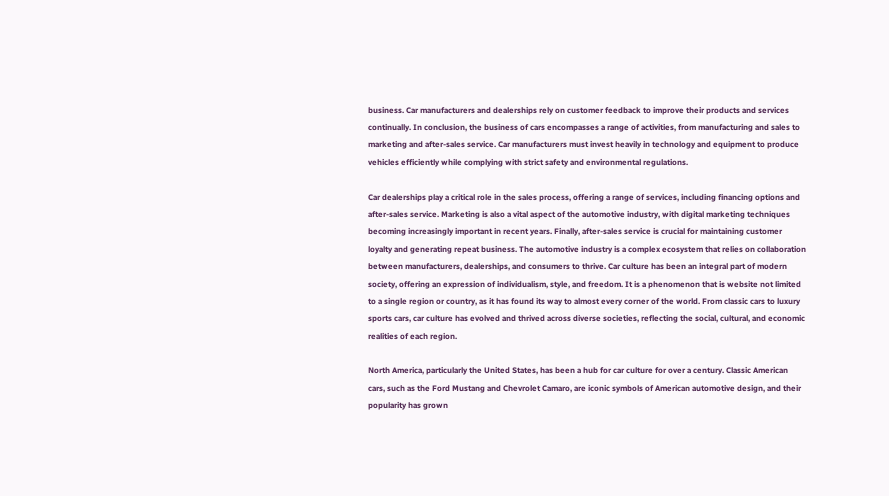business. Car manufacturers and dealerships rely on customer feedback to improve their products and services continually. In conclusion, the business of cars encompasses a range of activities, from manufacturing and sales to marketing and after-sales service. Car manufacturers must invest heavily in technology and equipment to produce vehicles efficiently while complying with strict safety and environmental regulations.

Car dealerships play a critical role in the sales process, offering a range of services, including financing options and after-sales service. Marketing is also a vital aspect of the automotive industry, with digital marketing techniques becoming increasingly important in recent years. Finally, after-sales service is crucial for maintaining customer loyalty and generating repeat business. The automotive industry is a complex ecosystem that relies on collaboration between manufacturers, dealerships, and consumers to thrive. Car culture has been an integral part of modern society, offering an expression of individualism, style, and freedom. It is a phenomenon that is website not limited to a single region or country, as it has found its way to almost every corner of the world. From classic cars to luxury sports cars, car culture has evolved and thrived across diverse societies, reflecting the social, cultural, and economic realities of each region.

North America, particularly the United States, has been a hub for car culture for over a century. Classic American cars, such as the Ford Mustang and Chevrolet Camaro, are iconic symbols of American automotive design, and their popularity has grown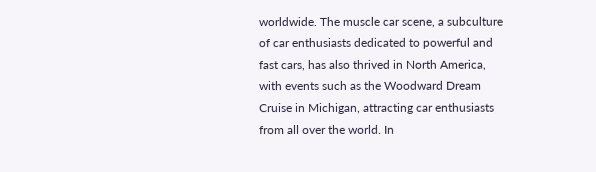worldwide. The muscle car scene, a subculture of car enthusiasts dedicated to powerful and fast cars, has also thrived in North America, with events such as the Woodward Dream Cruise in Michigan, attracting car enthusiasts from all over the world. In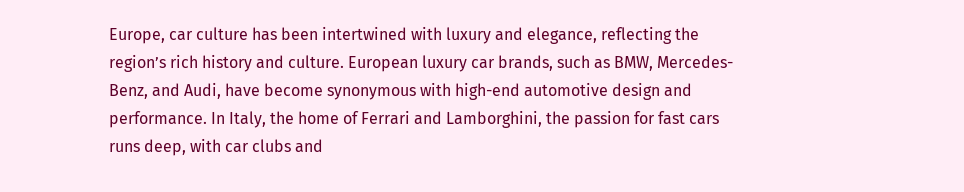Europe, car culture has been intertwined with luxury and elegance, reflecting the region’s rich history and culture. European luxury car brands, such as BMW, Mercedes-Benz, and Audi, have become synonymous with high-end automotive design and performance. In Italy, the home of Ferrari and Lamborghini, the passion for fast cars runs deep, with car clubs and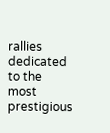rallies dedicated to the most prestigious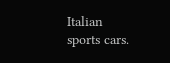Italian sports cars.